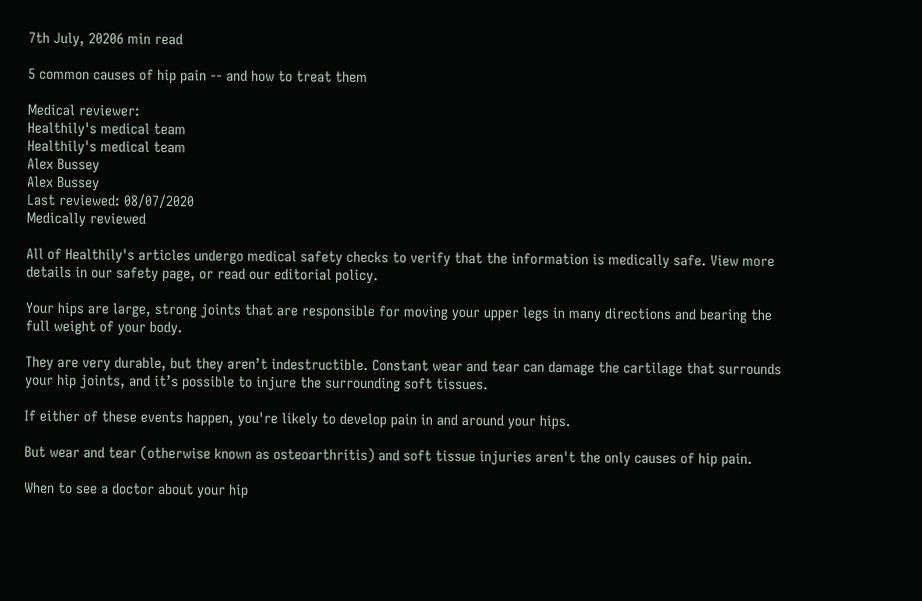7th July, 20206 min read

5 common causes of hip pain -- and how to treat them

Medical reviewer:
Healthily's medical team
Healthily's medical team
Alex Bussey
Alex Bussey
Last reviewed: 08/07/2020
Medically reviewed

All of Healthily's articles undergo medical safety checks to verify that the information is medically safe. View more details in our safety page, or read our editorial policy.

Your hips are large, strong joints that are responsible for moving your upper legs in many directions and bearing the full weight of your body.

They are very durable, but they aren’t indestructible. Constant wear and tear can damage the cartilage that surrounds your hip joints, and it’s possible to injure the surrounding soft tissues.

If either of these events happen, you're likely to develop pain in and around your hips.

But wear and tear (otherwise known as osteoarthritis) and soft tissue injuries aren't the only causes of hip pain.

When to see a doctor about your hip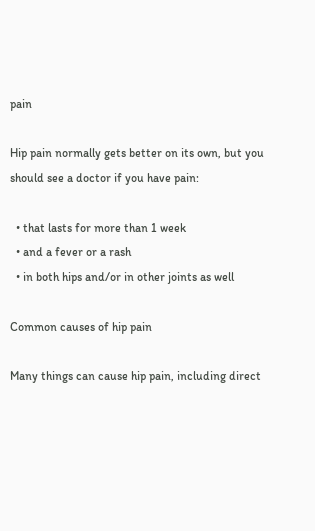pain

Hip pain normally gets better on its own, but you should see a doctor if you have pain:

  • that lasts for more than 1 week
  • and a fever or a rash
  • in both hips and/or in other joints as well

Common causes of hip pain

Many things can cause hip pain, including direct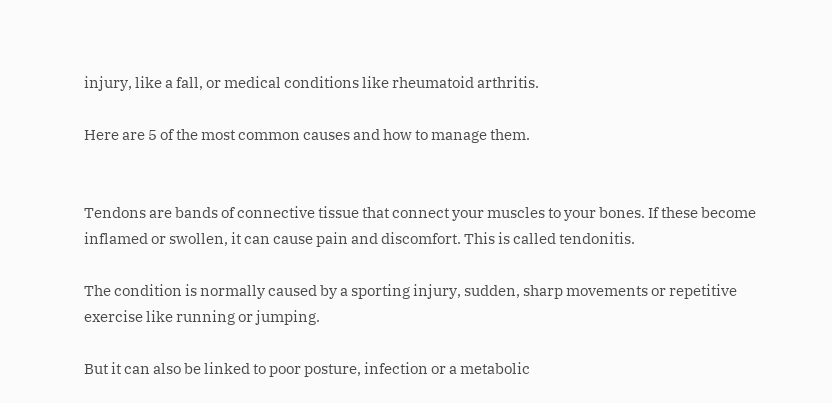injury, like a fall, or medical conditions like rheumatoid arthritis.

Here are 5 of the most common causes and how to manage them.


Tendons are bands of connective tissue that connect your muscles to your bones. If these become inflamed or swollen, it can cause pain and discomfort. This is called tendonitis.

The condition is normally caused by a sporting injury, sudden, sharp movements or repetitive exercise like running or jumping.

But it can also be linked to poor posture, infection or a metabolic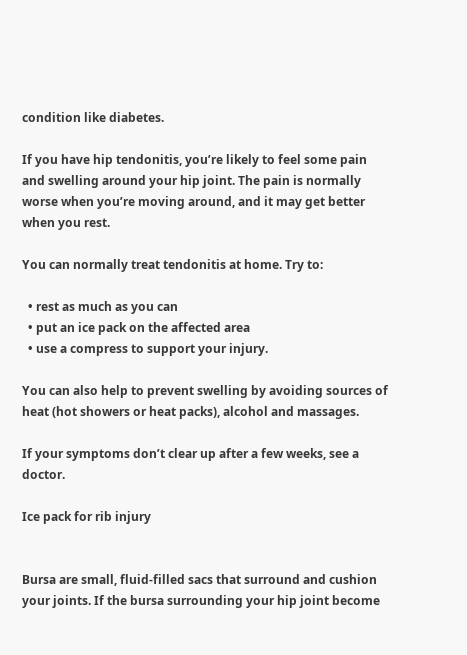condition like diabetes.

If you have hip tendonitis, you’re likely to feel some pain and swelling around your hip joint. The pain is normally worse when you’re moving around, and it may get better when you rest.

You can normally treat tendonitis at home. Try to:

  • rest as much as you can
  • put an ice pack on the affected area
  • use a compress to support your injury.

You can also help to prevent swelling by avoiding sources of heat (hot showers or heat packs), alcohol and massages.

If your symptoms don’t clear up after a few weeks, see a doctor.

Ice pack for rib injury


Bursa are small, fluid-filled sacs that surround and cushion your joints. If the bursa surrounding your hip joint become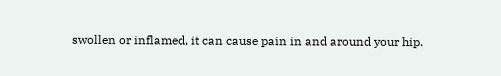swollen or inflamed, it can cause pain in and around your hip.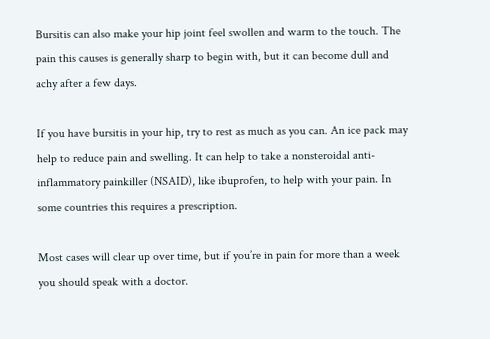Bursitis can also make your hip joint feel swollen and warm to the touch. The pain this causes is generally sharp to begin with, but it can become dull and achy after a few days.

If you have bursitis in your hip, try to rest as much as you can. An ice pack may help to reduce pain and swelling. It can help to take a nonsteroidal anti-inflammatory painkiller (NSAID), like ibuprofen, to help with your pain. In some countries this requires a prescription.

Most cases will clear up over time, but if you’re in pain for more than a week you should speak with a doctor.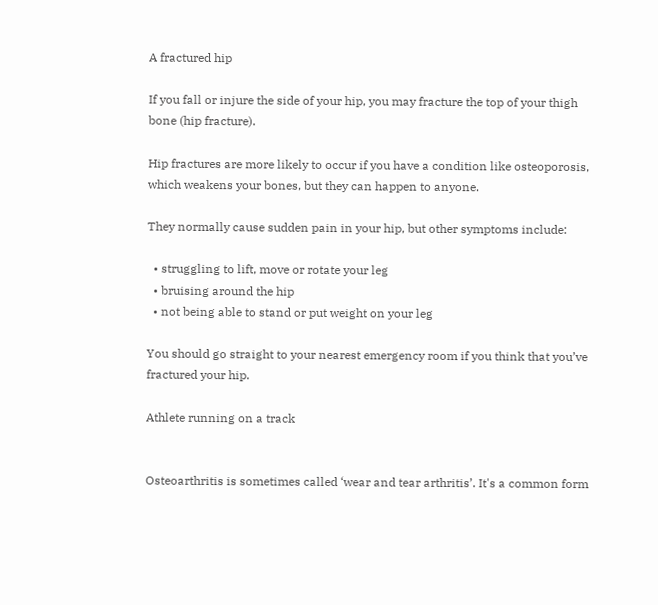A fractured hip

If you fall or injure the side of your hip, you may fracture the top of your thigh bone (hip fracture).

Hip fractures are more likely to occur if you have a condition like osteoporosis, which weakens your bones, but they can happen to anyone.

They normally cause sudden pain in your hip, but other symptoms include:

  • struggling to lift, move or rotate your leg
  • bruising around the hip
  • not being able to stand or put weight on your leg

You should go straight to your nearest emergency room if you think that you’ve fractured your hip.

Athlete running on a track


Osteoarthritis is sometimes called ‘wear and tear arthritis’. It's a common form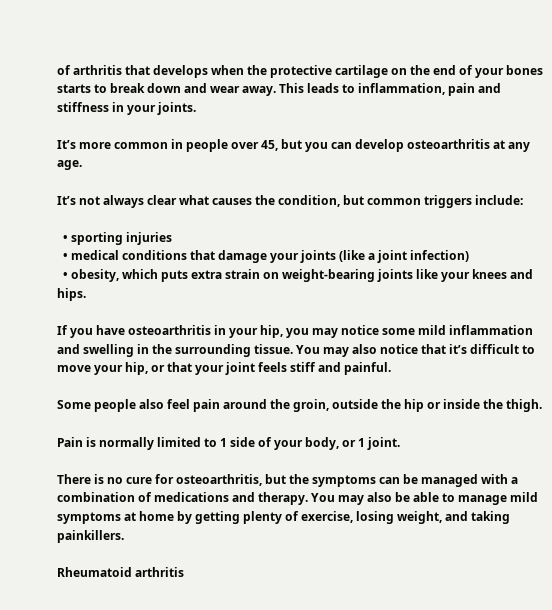of arthritis that develops when the protective cartilage on the end of your bones starts to break down and wear away. This leads to inflammation, pain and stiffness in your joints.

It’s more common in people over 45, but you can develop osteoarthritis at any age.

It’s not always clear what causes the condition, but common triggers include:

  • sporting injuries
  • medical conditions that damage your joints (like a joint infection)
  • obesity, which puts extra strain on weight-bearing joints like your knees and hips.

If you have osteoarthritis in your hip, you may notice some mild inflammation and swelling in the surrounding tissue. You may also notice that it’s difficult to move your hip, or that your joint feels stiff and painful.

Some people also feel pain around the groin, outside the hip or inside the thigh.

Pain is normally limited to 1 side of your body, or 1 joint.

There is no cure for osteoarthritis, but the symptoms can be managed with a combination of medications and therapy. You may also be able to manage mild symptoms at home by getting plenty of exercise, losing weight, and taking painkillers.

Rheumatoid arthritis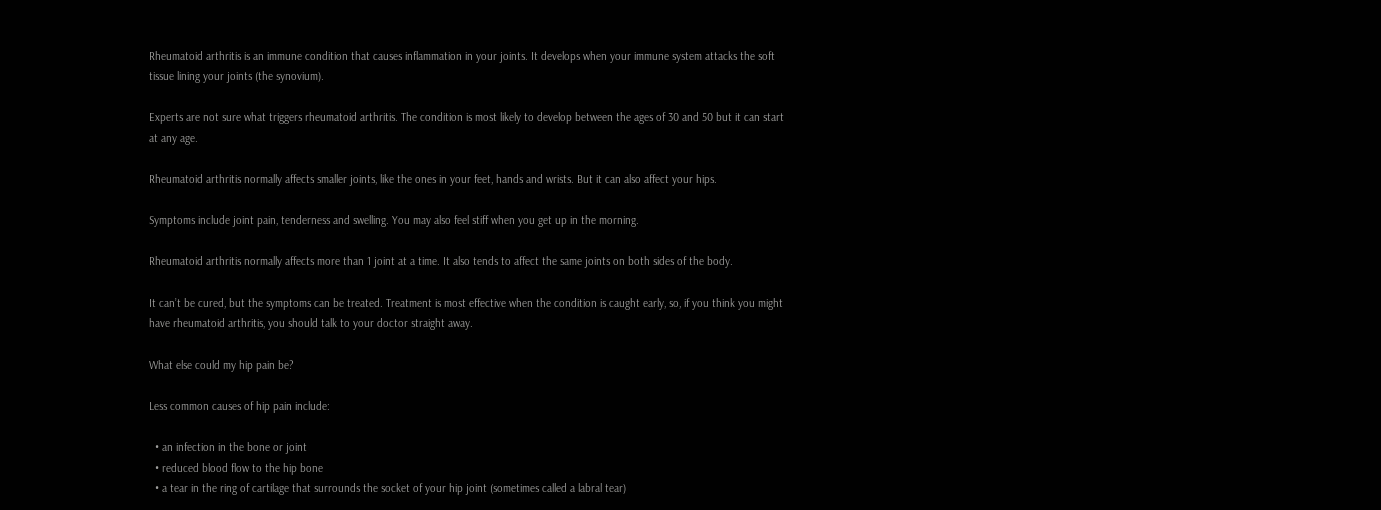Rheumatoid arthritis is an immune condition that causes inflammation in your joints. It develops when your immune system attacks the soft tissue lining your joints (the synovium).

Experts are not sure what triggers rheumatoid arthritis. The condition is most likely to develop between the ages of 30 and 50 but it can start at any age.

Rheumatoid arthritis normally affects smaller joints, like the ones in your feet, hands and wrists. But it can also affect your hips.

Symptoms include joint pain, tenderness and swelling. You may also feel stiff when you get up in the morning.

Rheumatoid arthritis normally affects more than 1 joint at a time. It also tends to affect the same joints on both sides of the body.

It can’t be cured, but the symptoms can be treated. Treatment is most effective when the condition is caught early, so, if you think you might have rheumatoid arthritis, you should talk to your doctor straight away.

What else could my hip pain be?

Less common causes of hip pain include:

  • an infection in the bone or joint
  • reduced blood flow to the hip bone
  • a tear in the ring of cartilage that surrounds the socket of your hip joint (sometimes called a labral tear)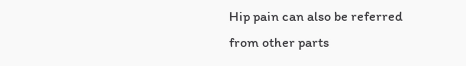Hip pain can also be referred from other parts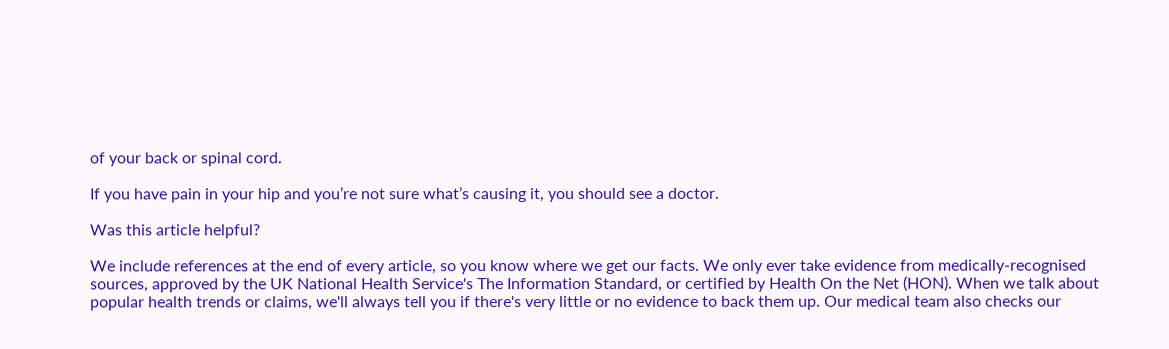of your back or spinal cord.

If you have pain in your hip and you’re not sure what’s causing it, you should see a doctor.

Was this article helpful?

We include references at the end of every article, so you know where we get our facts. We only ever take evidence from medically-recognised sources, approved by the UK National Health Service's The Information Standard, or certified by Health On the Net (HON). When we talk about popular health trends or claims, we'll always tell you if there's very little or no evidence to back them up. Our medical team also checks our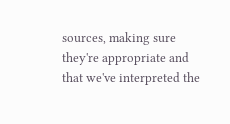sources, making sure they're appropriate and that we've interpreted the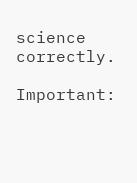science correctly.

Important: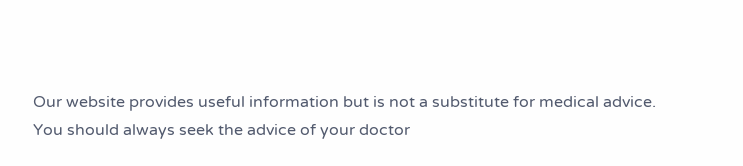Our website provides useful information but is not a substitute for medical advice. You should always seek the advice of your doctor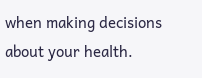when making decisions about your health.